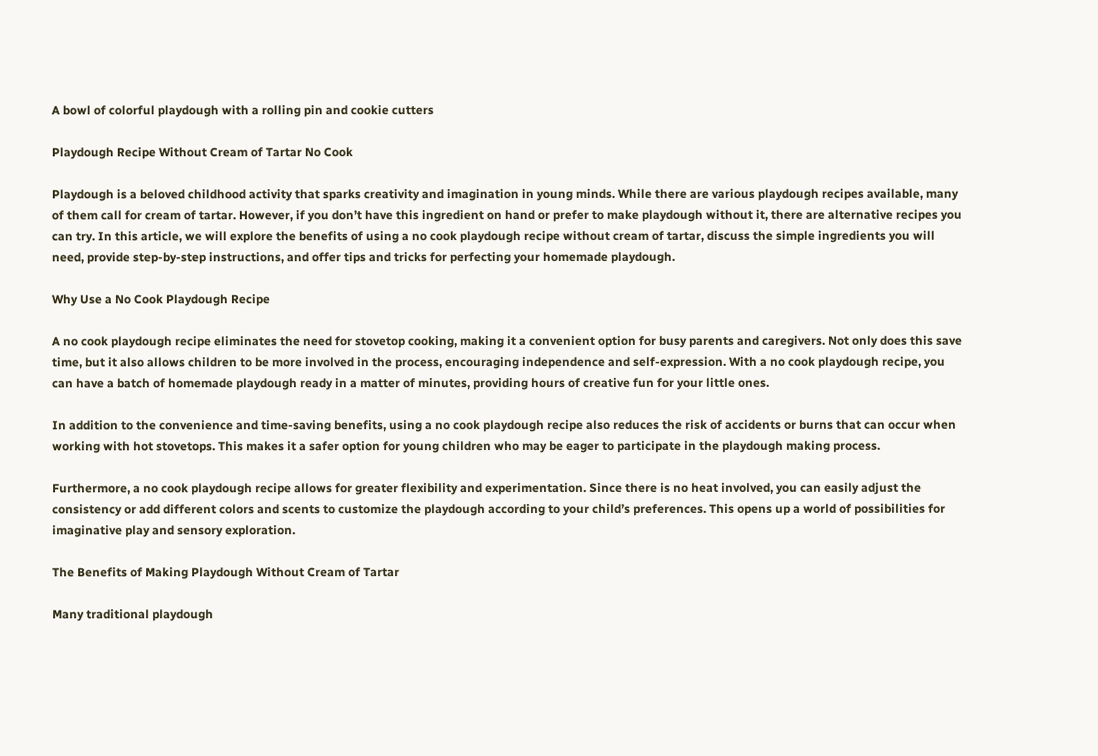A bowl of colorful playdough with a rolling pin and cookie cutters

Playdough Recipe Without Cream of Tartar No Cook

Playdough is a beloved childhood activity that sparks creativity and imagination in young minds. While there are various playdough recipes available, many of them call for cream of tartar. However, if you don’t have this ingredient on hand or prefer to make playdough without it, there are alternative recipes you can try. In this article, we will explore the benefits of using a no cook playdough recipe without cream of tartar, discuss the simple ingredients you will need, provide step-by-step instructions, and offer tips and tricks for perfecting your homemade playdough.

Why Use a No Cook Playdough Recipe

A no cook playdough recipe eliminates the need for stovetop cooking, making it a convenient option for busy parents and caregivers. Not only does this save time, but it also allows children to be more involved in the process, encouraging independence and self-expression. With a no cook playdough recipe, you can have a batch of homemade playdough ready in a matter of minutes, providing hours of creative fun for your little ones.

In addition to the convenience and time-saving benefits, using a no cook playdough recipe also reduces the risk of accidents or burns that can occur when working with hot stovetops. This makes it a safer option for young children who may be eager to participate in the playdough making process.

Furthermore, a no cook playdough recipe allows for greater flexibility and experimentation. Since there is no heat involved, you can easily adjust the consistency or add different colors and scents to customize the playdough according to your child’s preferences. This opens up a world of possibilities for imaginative play and sensory exploration.

The Benefits of Making Playdough Without Cream of Tartar

Many traditional playdough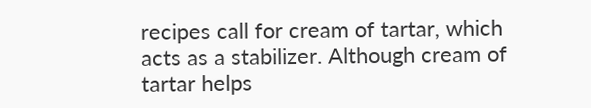recipes call for cream of tartar, which acts as a stabilizer. Although cream of tartar helps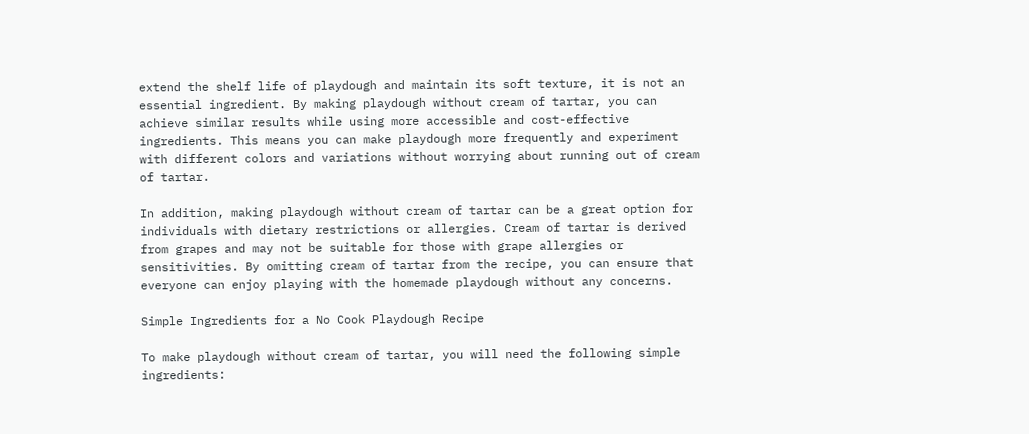extend the shelf life of playdough and maintain its soft texture, it is not an essential ingredient. By making playdough without cream of tartar, you can achieve similar results while using more accessible and cost-effective ingredients. This means you can make playdough more frequently and experiment with different colors and variations without worrying about running out of cream of tartar.

In addition, making playdough without cream of tartar can be a great option for individuals with dietary restrictions or allergies. Cream of tartar is derived from grapes and may not be suitable for those with grape allergies or sensitivities. By omitting cream of tartar from the recipe, you can ensure that everyone can enjoy playing with the homemade playdough without any concerns.

Simple Ingredients for a No Cook Playdough Recipe

To make playdough without cream of tartar, you will need the following simple ingredients: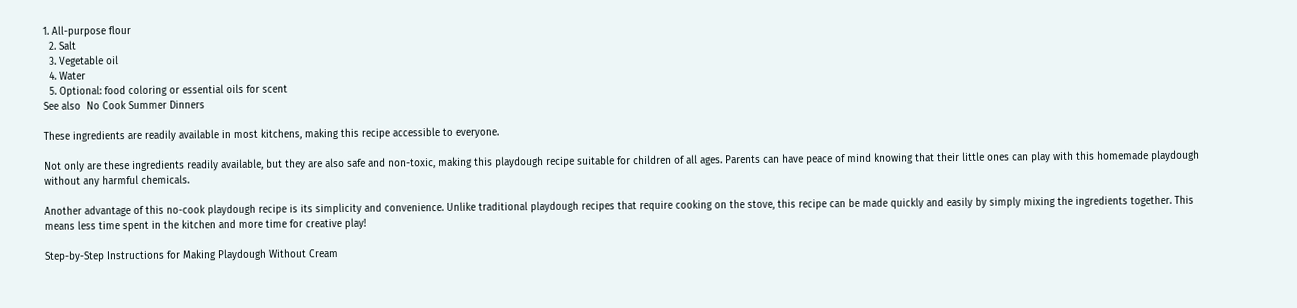1. All-purpose flour
  2. Salt
  3. Vegetable oil
  4. Water
  5. Optional: food coloring or essential oils for scent
See also  No Cook Summer Dinners

These ingredients are readily available in most kitchens, making this recipe accessible to everyone.

Not only are these ingredients readily available, but they are also safe and non-toxic, making this playdough recipe suitable for children of all ages. Parents can have peace of mind knowing that their little ones can play with this homemade playdough without any harmful chemicals.

Another advantage of this no-cook playdough recipe is its simplicity and convenience. Unlike traditional playdough recipes that require cooking on the stove, this recipe can be made quickly and easily by simply mixing the ingredients together. This means less time spent in the kitchen and more time for creative play!

Step-by-Step Instructions for Making Playdough Without Cream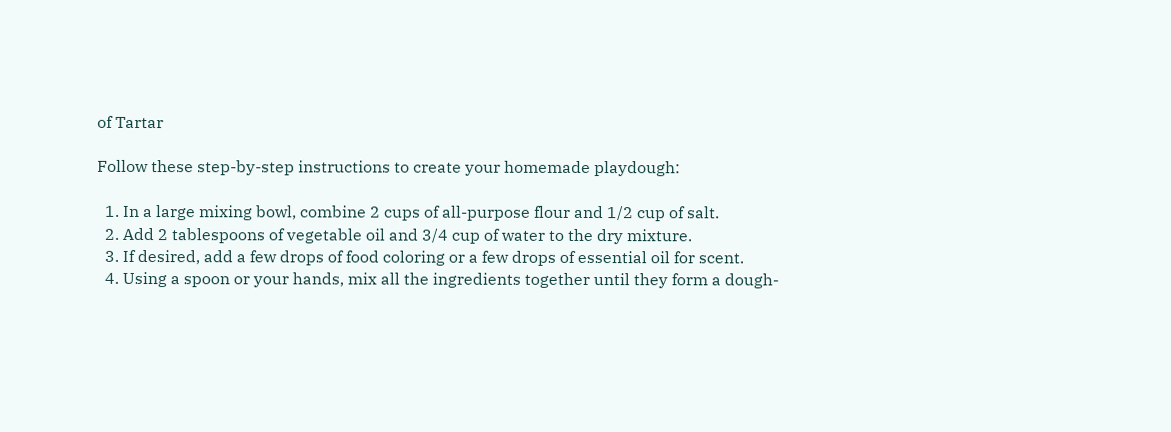of Tartar

Follow these step-by-step instructions to create your homemade playdough:

  1. In a large mixing bowl, combine 2 cups of all-purpose flour and 1/2 cup of salt.
  2. Add 2 tablespoons of vegetable oil and 3/4 cup of water to the dry mixture.
  3. If desired, add a few drops of food coloring or a few drops of essential oil for scent.
  4. Using a spoon or your hands, mix all the ingredients together until they form a dough-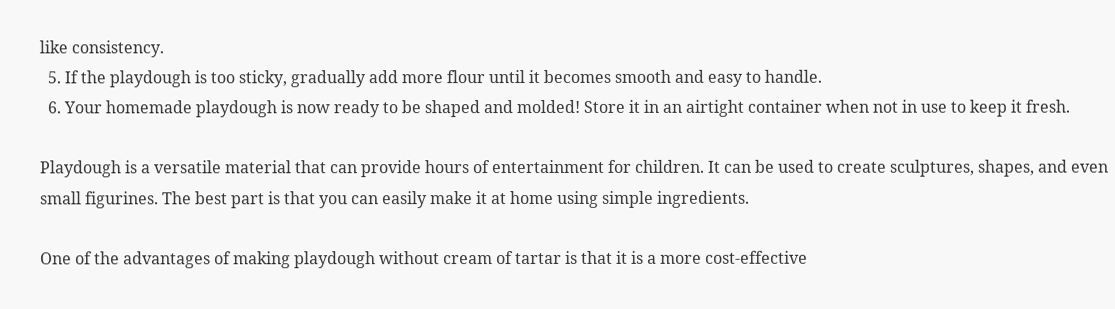like consistency.
  5. If the playdough is too sticky, gradually add more flour until it becomes smooth and easy to handle.
  6. Your homemade playdough is now ready to be shaped and molded! Store it in an airtight container when not in use to keep it fresh.

Playdough is a versatile material that can provide hours of entertainment for children. It can be used to create sculptures, shapes, and even small figurines. The best part is that you can easily make it at home using simple ingredients.

One of the advantages of making playdough without cream of tartar is that it is a more cost-effective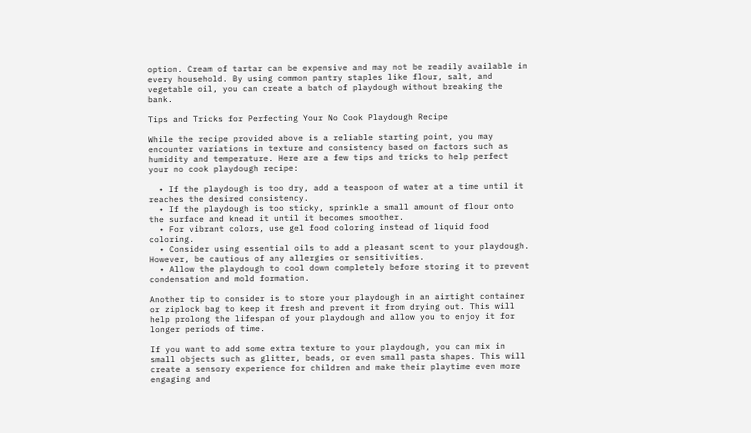option. Cream of tartar can be expensive and may not be readily available in every household. By using common pantry staples like flour, salt, and vegetable oil, you can create a batch of playdough without breaking the bank.

Tips and Tricks for Perfecting Your No Cook Playdough Recipe

While the recipe provided above is a reliable starting point, you may encounter variations in texture and consistency based on factors such as humidity and temperature. Here are a few tips and tricks to help perfect your no cook playdough recipe:

  • If the playdough is too dry, add a teaspoon of water at a time until it reaches the desired consistency.
  • If the playdough is too sticky, sprinkle a small amount of flour onto the surface and knead it until it becomes smoother.
  • For vibrant colors, use gel food coloring instead of liquid food coloring.
  • Consider using essential oils to add a pleasant scent to your playdough. However, be cautious of any allergies or sensitivities.
  • Allow the playdough to cool down completely before storing it to prevent condensation and mold formation.

Another tip to consider is to store your playdough in an airtight container or ziplock bag to keep it fresh and prevent it from drying out. This will help prolong the lifespan of your playdough and allow you to enjoy it for longer periods of time.

If you want to add some extra texture to your playdough, you can mix in small objects such as glitter, beads, or even small pasta shapes. This will create a sensory experience for children and make their playtime even more engaging and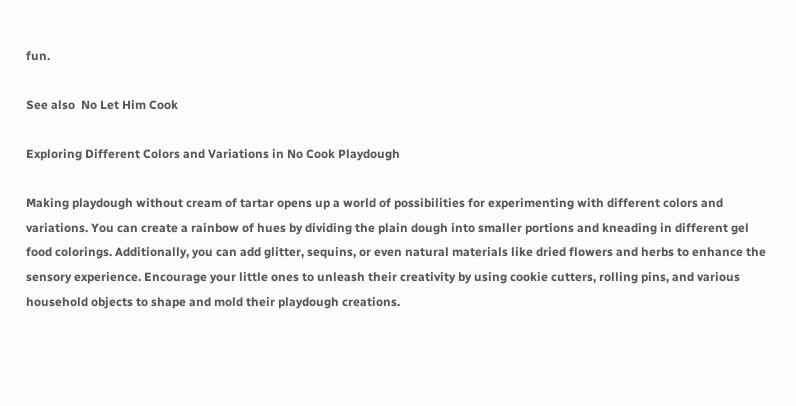fun.

See also  No Let Him Cook

Exploring Different Colors and Variations in No Cook Playdough

Making playdough without cream of tartar opens up a world of possibilities for experimenting with different colors and variations. You can create a rainbow of hues by dividing the plain dough into smaller portions and kneading in different gel food colorings. Additionally, you can add glitter, sequins, or even natural materials like dried flowers and herbs to enhance the sensory experience. Encourage your little ones to unleash their creativity by using cookie cutters, rolling pins, and various household objects to shape and mold their playdough creations.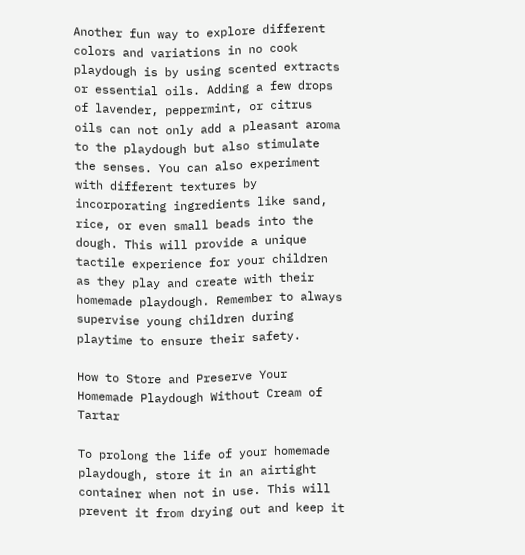Another fun way to explore different colors and variations in no cook playdough is by using scented extracts or essential oils. Adding a few drops of lavender, peppermint, or citrus oils can not only add a pleasant aroma to the playdough but also stimulate the senses. You can also experiment with different textures by incorporating ingredients like sand, rice, or even small beads into the dough. This will provide a unique tactile experience for your children as they play and create with their homemade playdough. Remember to always supervise young children during playtime to ensure their safety.

How to Store and Preserve Your Homemade Playdough Without Cream of Tartar

To prolong the life of your homemade playdough, store it in an airtight container when not in use. This will prevent it from drying out and keep it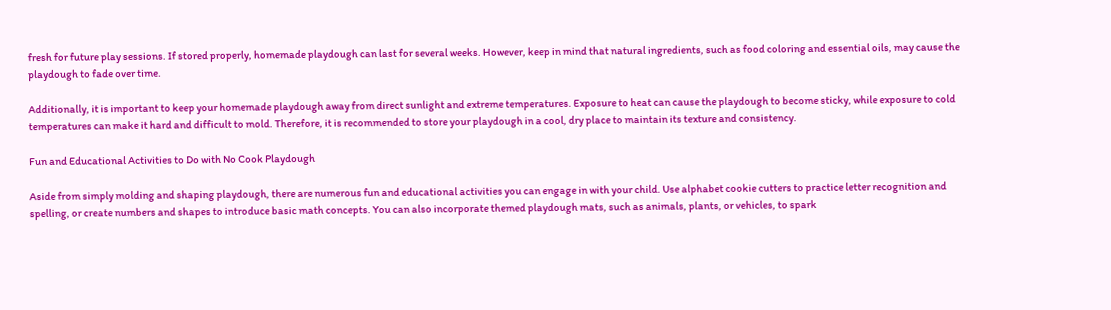fresh for future play sessions. If stored properly, homemade playdough can last for several weeks. However, keep in mind that natural ingredients, such as food coloring and essential oils, may cause the playdough to fade over time.

Additionally, it is important to keep your homemade playdough away from direct sunlight and extreme temperatures. Exposure to heat can cause the playdough to become sticky, while exposure to cold temperatures can make it hard and difficult to mold. Therefore, it is recommended to store your playdough in a cool, dry place to maintain its texture and consistency.

Fun and Educational Activities to Do with No Cook Playdough

Aside from simply molding and shaping playdough, there are numerous fun and educational activities you can engage in with your child. Use alphabet cookie cutters to practice letter recognition and spelling, or create numbers and shapes to introduce basic math concepts. You can also incorporate themed playdough mats, such as animals, plants, or vehicles, to spark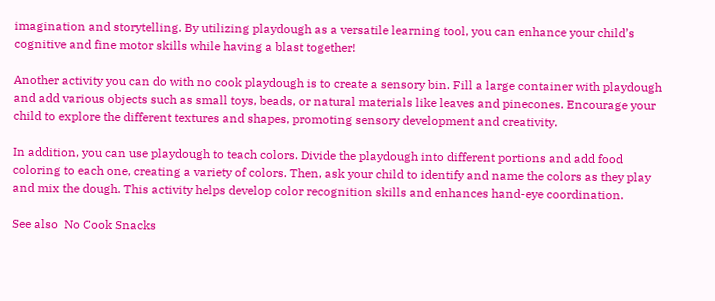imagination and storytelling. By utilizing playdough as a versatile learning tool, you can enhance your child’s cognitive and fine motor skills while having a blast together!

Another activity you can do with no cook playdough is to create a sensory bin. Fill a large container with playdough and add various objects such as small toys, beads, or natural materials like leaves and pinecones. Encourage your child to explore the different textures and shapes, promoting sensory development and creativity.

In addition, you can use playdough to teach colors. Divide the playdough into different portions and add food coloring to each one, creating a variety of colors. Then, ask your child to identify and name the colors as they play and mix the dough. This activity helps develop color recognition skills and enhances hand-eye coordination.

See also  No Cook Snacks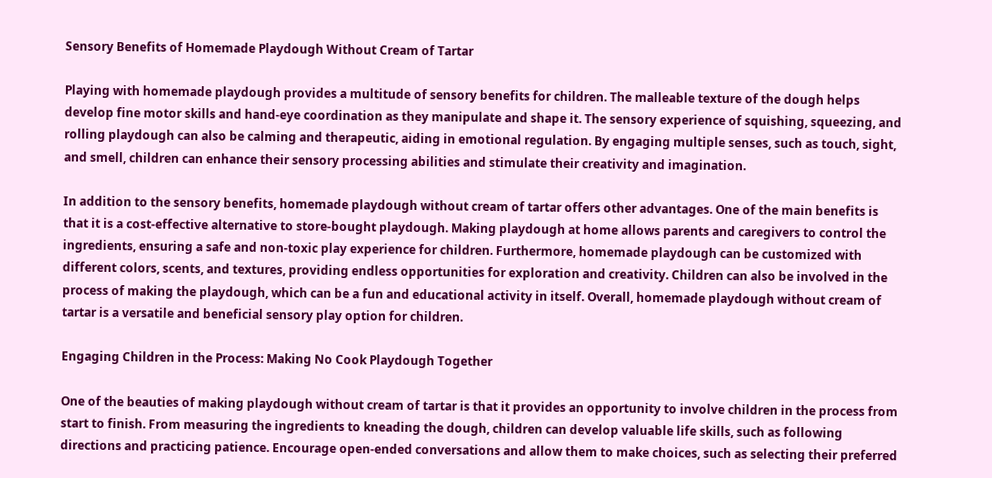Sensory Benefits of Homemade Playdough Without Cream of Tartar

Playing with homemade playdough provides a multitude of sensory benefits for children. The malleable texture of the dough helps develop fine motor skills and hand-eye coordination as they manipulate and shape it. The sensory experience of squishing, squeezing, and rolling playdough can also be calming and therapeutic, aiding in emotional regulation. By engaging multiple senses, such as touch, sight, and smell, children can enhance their sensory processing abilities and stimulate their creativity and imagination.

In addition to the sensory benefits, homemade playdough without cream of tartar offers other advantages. One of the main benefits is that it is a cost-effective alternative to store-bought playdough. Making playdough at home allows parents and caregivers to control the ingredients, ensuring a safe and non-toxic play experience for children. Furthermore, homemade playdough can be customized with different colors, scents, and textures, providing endless opportunities for exploration and creativity. Children can also be involved in the process of making the playdough, which can be a fun and educational activity in itself. Overall, homemade playdough without cream of tartar is a versatile and beneficial sensory play option for children.

Engaging Children in the Process: Making No Cook Playdough Together

One of the beauties of making playdough without cream of tartar is that it provides an opportunity to involve children in the process from start to finish. From measuring the ingredients to kneading the dough, children can develop valuable life skills, such as following directions and practicing patience. Encourage open-ended conversations and allow them to make choices, such as selecting their preferred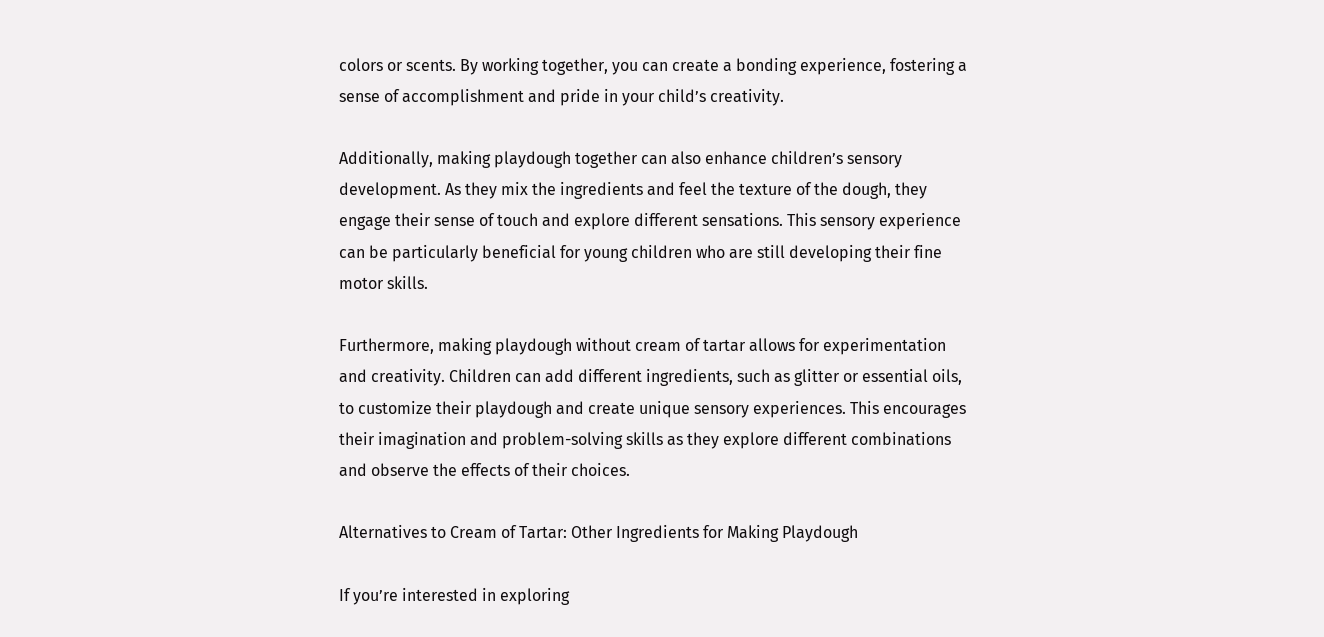colors or scents. By working together, you can create a bonding experience, fostering a sense of accomplishment and pride in your child’s creativity.

Additionally, making playdough together can also enhance children’s sensory development. As they mix the ingredients and feel the texture of the dough, they engage their sense of touch and explore different sensations. This sensory experience can be particularly beneficial for young children who are still developing their fine motor skills.

Furthermore, making playdough without cream of tartar allows for experimentation and creativity. Children can add different ingredients, such as glitter or essential oils, to customize their playdough and create unique sensory experiences. This encourages their imagination and problem-solving skills as they explore different combinations and observe the effects of their choices.

Alternatives to Cream of Tartar: Other Ingredients for Making Playdough

If you’re interested in exploring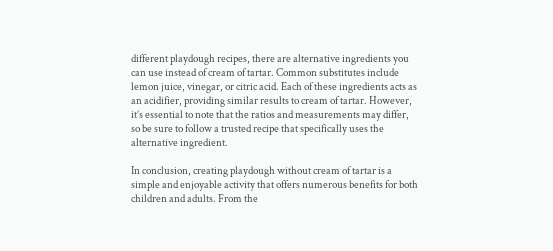different playdough recipes, there are alternative ingredients you can use instead of cream of tartar. Common substitutes include lemon juice, vinegar, or citric acid. Each of these ingredients acts as an acidifier, providing similar results to cream of tartar. However, it’s essential to note that the ratios and measurements may differ, so be sure to follow a trusted recipe that specifically uses the alternative ingredient.

In conclusion, creating playdough without cream of tartar is a simple and enjoyable activity that offers numerous benefits for both children and adults. From the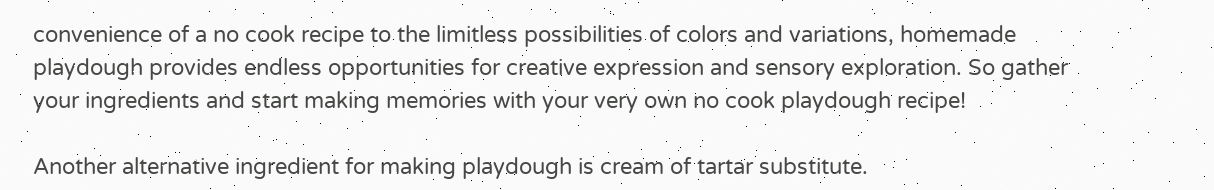convenience of a no cook recipe to the limitless possibilities of colors and variations, homemade playdough provides endless opportunities for creative expression and sensory exploration. So gather your ingredients and start making memories with your very own no cook playdough recipe!

Another alternative ingredient for making playdough is cream of tartar substitute.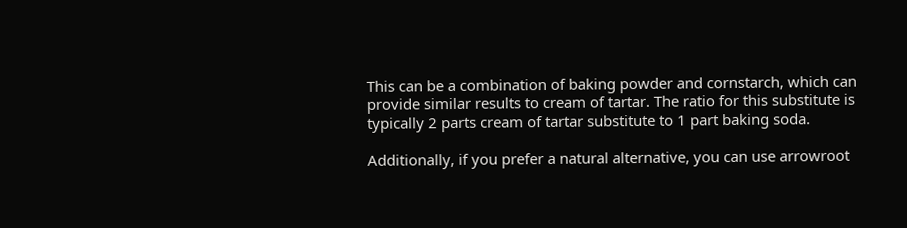This can be a combination of baking powder and cornstarch, which can provide similar results to cream of tartar. The ratio for this substitute is typically 2 parts cream of tartar substitute to 1 part baking soda.

Additionally, if you prefer a natural alternative, you can use arrowroot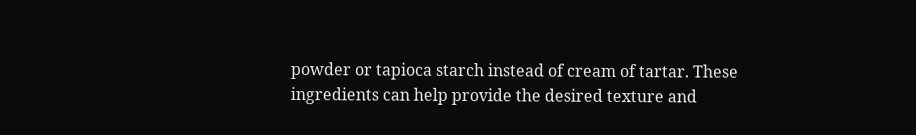powder or tapioca starch instead of cream of tartar. These ingredients can help provide the desired texture and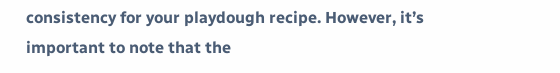consistency for your playdough recipe. However, it’s important to note that the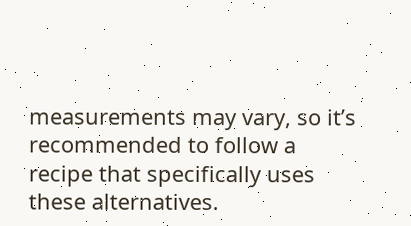measurements may vary, so it’s recommended to follow a recipe that specifically uses these alternatives.